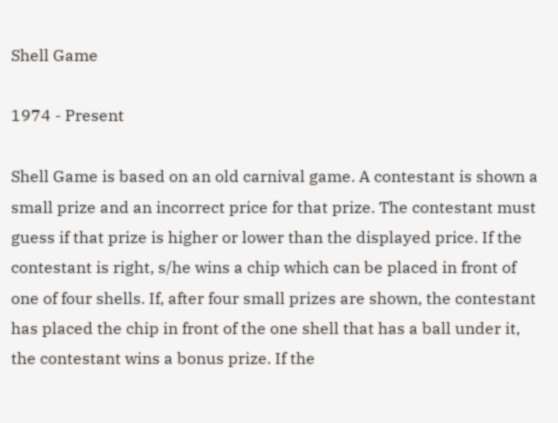Shell Game

1974 - Present

Shell Game is based on an old carnival game. A contestant is shown a small prize and an incorrect price for that prize. The contestant must guess if that prize is higher or lower than the displayed price. If the contestant is right, s/he wins a chip which can be placed in front of one of four shells. If, after four small prizes are shown, the contestant has placed the chip in front of the one shell that has a ball under it, the contestant wins a bonus prize. If the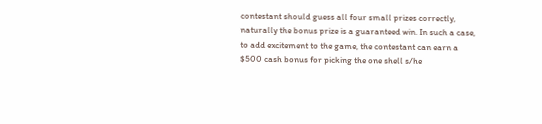contestant should guess all four small prizes correctly, naturally the bonus prize is a guaranteed win. In such a case, to add excitement to the game, the contestant can earn a $500 cash bonus for picking the one shell s/he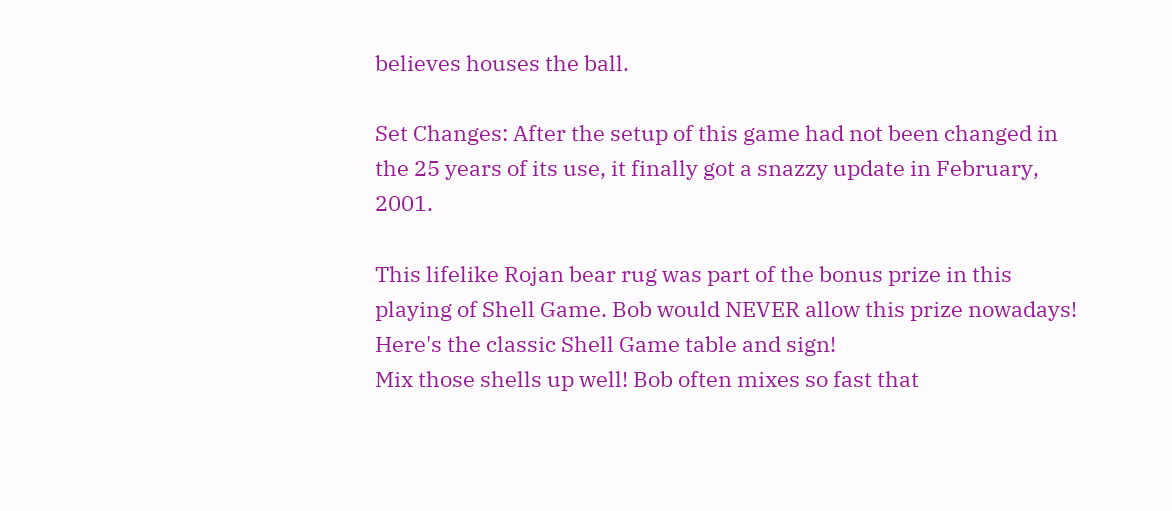believes houses the ball.

Set Changes: After the setup of this game had not been changed in the 25 years of its use, it finally got a snazzy update in February, 2001.

This lifelike Rojan bear rug was part of the bonus prize in this playing of Shell Game. Bob would NEVER allow this prize nowadays! Here's the classic Shell Game table and sign!
Mix those shells up well! Bob often mixes so fast that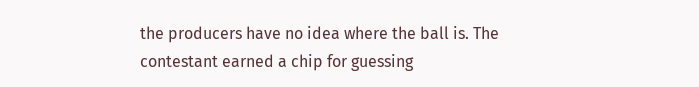the producers have no idea where the ball is. The contestant earned a chip for guessing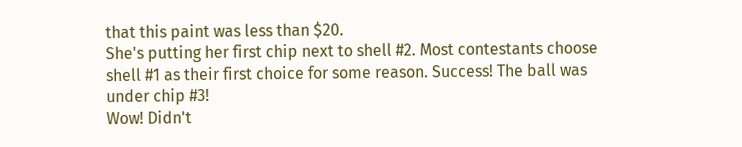that this paint was less than $20.
She's putting her first chip next to shell #2. Most contestants choose shell #1 as their first choice for some reason. Success! The ball was under chip #3!
Wow! Didn't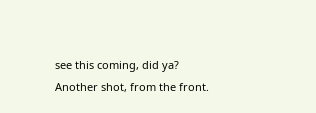see this coming, did ya? Another shot, from the front.